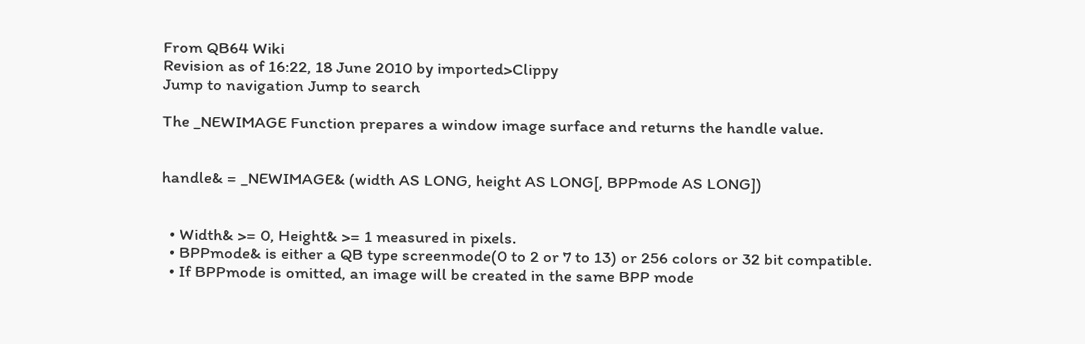From QB64 Wiki
Revision as of 16:22, 18 June 2010 by imported>Clippy
Jump to navigation Jump to search

The _NEWIMAGE Function prepares a window image surface and returns the handle value.


handle& = _NEWIMAGE& (width AS LONG, height AS LONG[, BPPmode AS LONG])


  • Width& >= 0, Height& >= 1 measured in pixels.
  • BPPmode& is either a QB type screenmode(0 to 2 or 7 to 13) or 256 colors or 32 bit compatible.
  • If BPPmode is omitted, an image will be created in the same BPP mode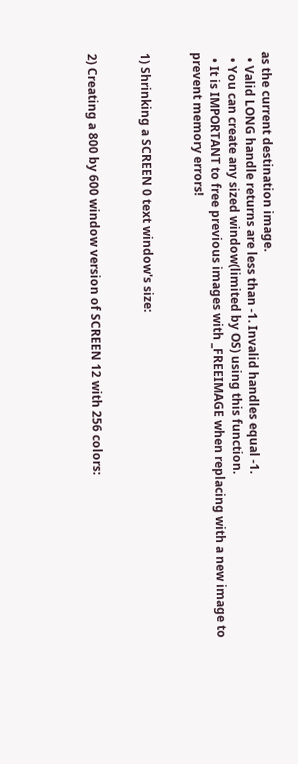as the current destination image.
  • Valid LONG handle returns are less than -1. Invalid handles equal -1.
  • You can create any sized window(limited by OS) using this function.
  • It is IMPORTANT to free previous images with _FREEIMAGE when replacing with a new image to prevent memory errors!


1) Shrinking a SCREEN 0 text window's size:


2) Creating a 800 by 600 window version of SCREEN 12 with 256 colors: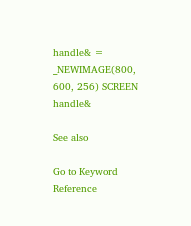handle& = _NEWIMAGE(800, 600, 256) SCREEN handle&

See also

Go to Keyword Reference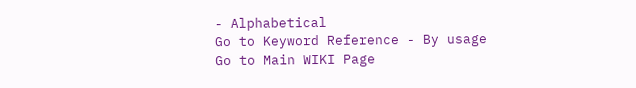- Alphabetical
Go to Keyword Reference - By usage
Go to Main WIKI Page